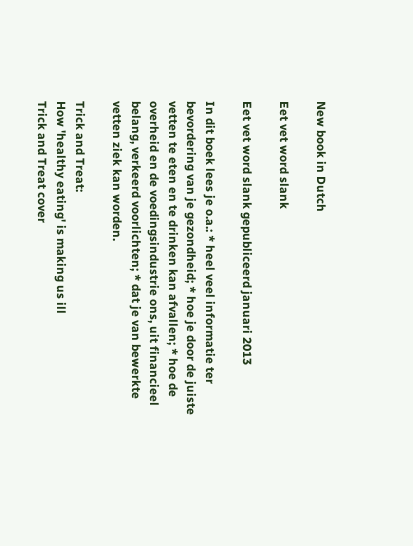New book in Dutch

Eet vet word slank

Eet vet word slank gepubliceerd januari 2013

In dit boek lees je o.a.: * heel veel informatie ter bevordering van je gezondheid; * hoe je door de juiste vetten te eten en te drinken kan afvallen; * hoe de overheid en de voedingsindustrie ons, uit financieel belang, verkeerd voorlichten; * dat je van bewerkte vetten ziek kan worden.

Trick and Treat:
How 'healthy eating' is making us ill
Trick and Treat cover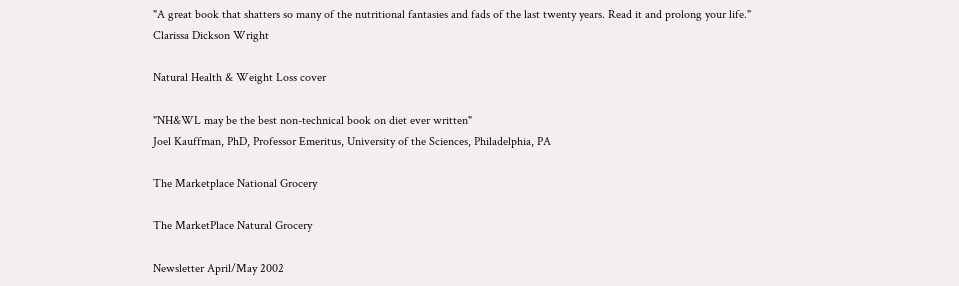"A great book that shatters so many of the nutritional fantasies and fads of the last twenty years. Read it and prolong your life."
Clarissa Dickson Wright

Natural Health & Weight Loss cover

"NH&WL may be the best non-technical book on diet ever written"
Joel Kauffman, PhD, Professor Emeritus, University of the Sciences, Philadelphia, PA

The Marketplace National Grocery

The MarketPlace Natural Grocery

Newsletter April/May 2002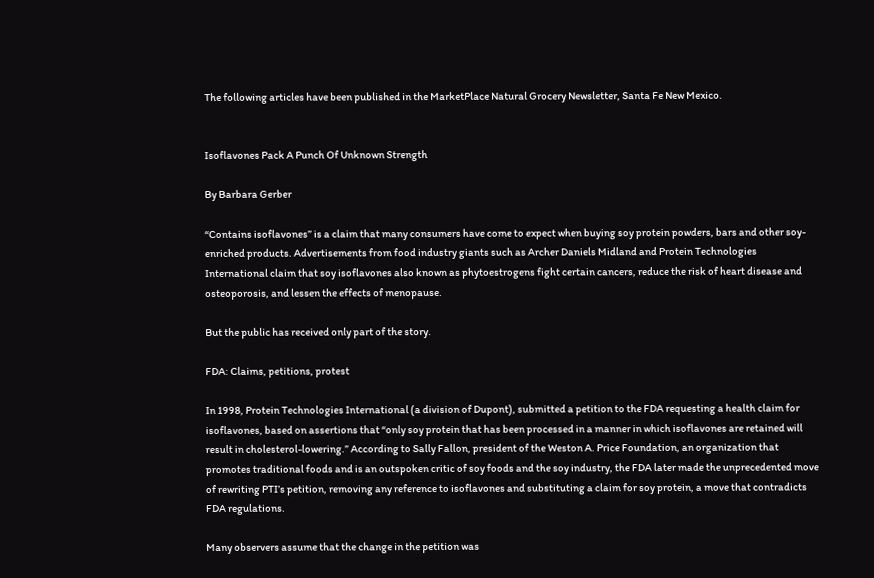The following articles have been published in the MarketPlace Natural Grocery Newsletter, Santa Fe New Mexico.


Isoflavones Pack A Punch Of Unknown Strength

By Barbara Gerber

“Contains isoflavones” is a claim that many consumers have come to expect when buying soy protein powders, bars and other soy-enriched products. Advertisements from food industry giants such as Archer Daniels Midland and Protein Technologies International claim that soy isoflavones also known as phytoestrogens fight certain cancers, reduce the risk of heart disease and osteoporosis, and lessen the effects of menopause.

But the public has received only part of the story.

FDA: Claims, petitions, protest

In 1998, Protein Technologies International (a division of Dupont), submitted a petition to the FDA requesting a health claim for isoflavones, based on assertions that “only soy protein that has been processed in a manner in which isoflavones are retained will result in cholesterol-lowering.” According to Sally Fallon, president of the Weston A. Price Foundation, an organization that promotes traditional foods and is an outspoken critic of soy foods and the soy industry, the FDA later made the unprecedented move of rewriting PTI’s petition, removing any reference to isoflavones and substituting a claim for soy protein, a move that contradicts FDA regulations.

Many observers assume that the change in the petition was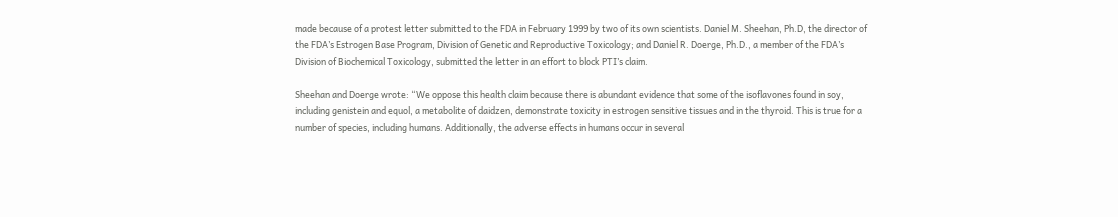made because of a protest letter submitted to the FDA in February 1999 by two of its own scientists. Daniel M. Sheehan, Ph.D, the director of the FDA’s Estrogen Base Program, Division of Genetic and Reproductive Toxicology; and Daniel R. Doerge, Ph.D., a member of the FDA’s Division of Biochemical Toxicology, submitted the letter in an effort to block PTI’s claim.

Sheehan and Doerge wrote: “We oppose this health claim because there is abundant evidence that some of the isoflavones found in soy, including genistein and equol, a metabolite of daidzen, demonstrate toxicity in estrogen sensitive tissues and in the thyroid. This is true for a number of species, including humans. Additionally, the adverse effects in humans occur in several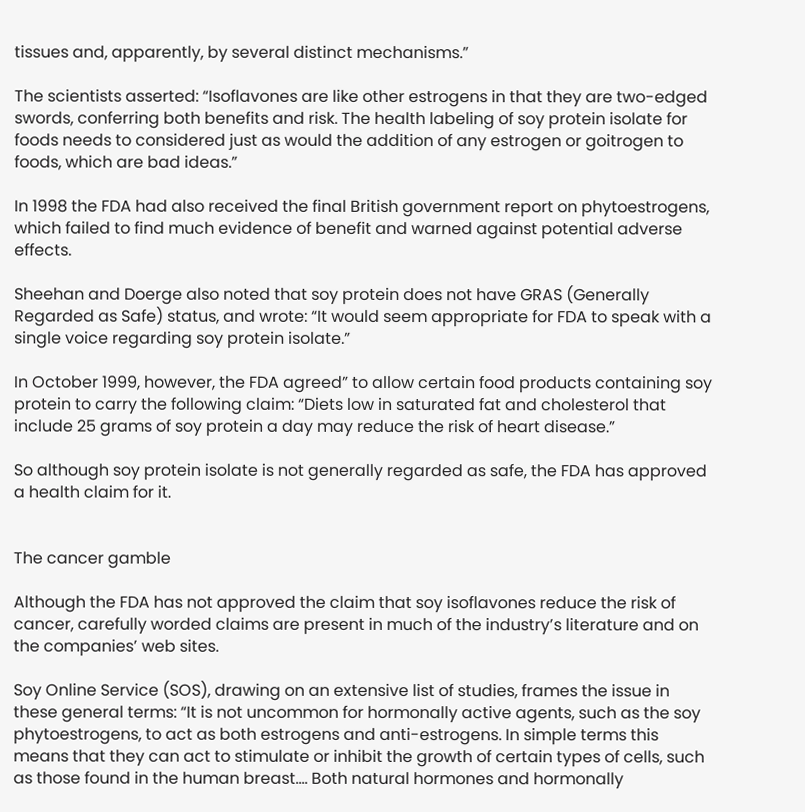tissues and, apparently, by several distinct mechanisms.”

The scientists asserted: “Isoflavones are like other estrogens in that they are two-edged swords, conferring both benefits and risk. The health labeling of soy protein isolate for foods needs to considered just as would the addition of any estrogen or goitrogen to foods, which are bad ideas.”

In 1998 the FDA had also received the final British government report on phytoestrogens, which failed to find much evidence of benefit and warned against potential adverse effects.

Sheehan and Doerge also noted that soy protein does not have GRAS (Generally Regarded as Safe) status, and wrote: “It would seem appropriate for FDA to speak with a single voice regarding soy protein isolate.”

In October 1999, however, the FDA agreed” to allow certain food products containing soy protein to carry the following claim: “Diets low in saturated fat and cholesterol that include 25 grams of soy protein a day may reduce the risk of heart disease.”

So although soy protein isolate is not generally regarded as safe, the FDA has approved a health claim for it.


The cancer gamble

Although the FDA has not approved the claim that soy isoflavones reduce the risk of cancer, carefully worded claims are present in much of the industry’s literature and on the companies’ web sites.

Soy Online Service (SOS), drawing on an extensive list of studies, frames the issue in these general terms: “It is not uncommon for hormonally active agents, such as the soy phytoestrogens, to act as both estrogens and anti-estrogens. In simple terms this means that they can act to stimulate or inhibit the growth of certain types of cells, such as those found in the human breast.... Both natural hormones and hormonally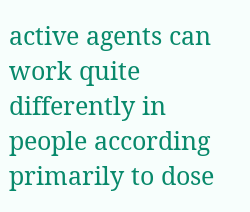active agents can work quite differently in people according primarily to dose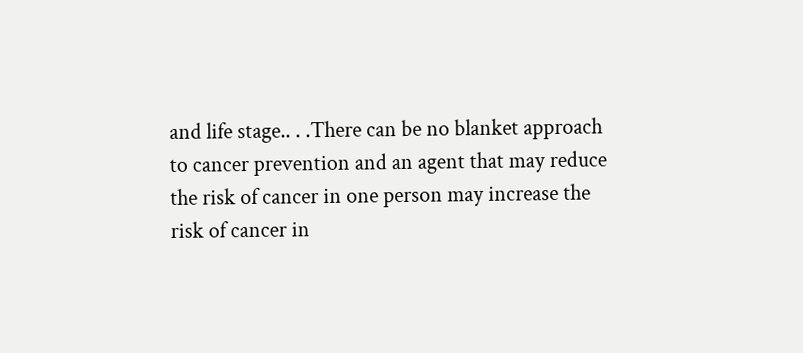and life stage.. . .There can be no blanket approach to cancer prevention and an agent that may reduce the risk of cancer in one person may increase the risk of cancer in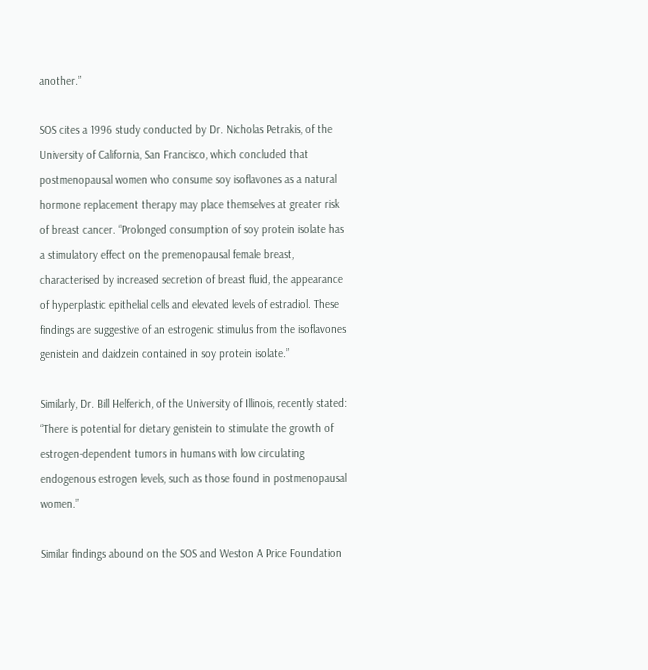another.”

SOS cites a 1996 study conducted by Dr. Nicholas Petrakis, of the University of California, San Francisco, which concluded that postmenopausal women who consume soy isoflavones as a natural hormone replacement therapy may place themselves at greater risk of breast cancer. “Prolonged consumption of soy protein isolate has a stimulatory effect on the premenopausal female breast, characterised by increased secretion of breast fluid, the appearance of hyperplastic epithelial cells and elevated levels of estradiol. These findings are suggestive of an estrogenic stimulus from the isoflavones genistein and daidzein contained in soy protein isolate.”

Similarly, Dr. Bill Helferich, of the University of Illinois, recently stated: “There is potential for dietary genistein to stimulate the growth of estrogen-dependent tumors in humans with low circulating endogenous estrogen levels, such as those found in postmenopausal women.”

Similar findings abound on the SOS and Weston A Price Foundation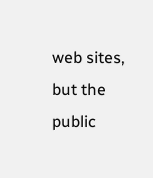web sites, but the public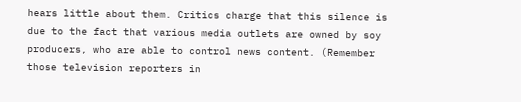hears little about them. Critics charge that this silence is due to the fact that various media outlets are owned by soy producers, who are able to control news content. (Remember those television reporters in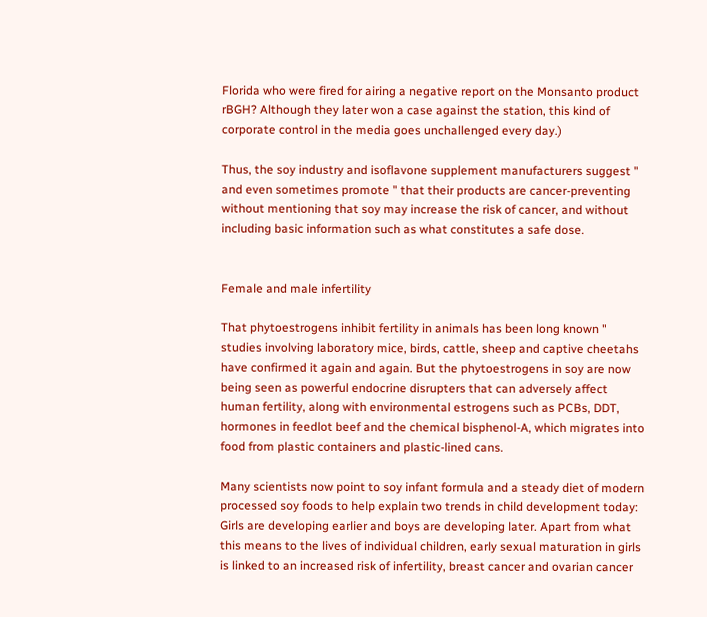Florida who were fired for airing a negative report on the Monsanto product rBGH? Although they later won a case against the station, this kind of corporate control in the media goes unchallenged every day.)

Thus, the soy industry and isoflavone supplement manufacturers suggest " and even sometimes promote " that their products are cancer-preventing without mentioning that soy may increase the risk of cancer, and without including basic information such as what constitutes a safe dose.


Female and male infertility

That phytoestrogens inhibit fertility in animals has been long known " studies involving laboratory mice, birds, cattle, sheep and captive cheetahs have confirmed it again and again. But the phytoestrogens in soy are now being seen as powerful endocrine disrupters that can adversely affect human fertility, along with environmental estrogens such as PCBs, DDT, hormones in feedlot beef and the chemical bisphenol-A, which migrates into food from plastic containers and plastic-lined cans.

Many scientists now point to soy infant formula and a steady diet of modern processed soy foods to help explain two trends in child development today: Girls are developing earlier and boys are developing later. Apart from what this means to the lives of individual children, early sexual maturation in girls is linked to an increased risk of infertility, breast cancer and ovarian cancer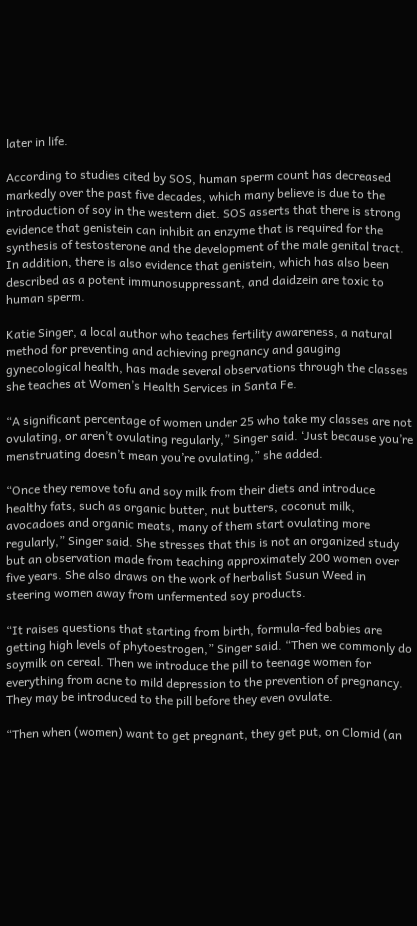later in life.

According to studies cited by SOS, human sperm count has decreased markedly over the past five decades, which many believe is due to the introduction of soy in the western diet. SOS asserts that there is strong evidence that genistein can inhibit an enzyme that is required for the synthesis of testosterone and the development of the male genital tract. In addition, there is also evidence that genistein, which has also been described as a potent immunosuppressant, and daidzein are toxic to human sperm.

Katie Singer, a local author who teaches fertility awareness, a natural method for preventing and achieving pregnancy and gauging gynecological health, has made several observations through the classes she teaches at Women’s Health Services in Santa Fe.

“A significant percentage of women under 25 who take my classes are not ovulating, or aren’t ovulating regularly,” Singer said. ‘Just because you’re menstruating doesn’t mean you’re ovulating,” she added.

“Once they remove tofu and soy milk from their diets and introduce healthy fats, such as organic butter, nut butters, coconut milk, avocadoes and organic meats, many of them start ovulating more regularly,” Singer said. She stresses that this is not an organized study but an observation made from teaching approximately 200 women over five years. She also draws on the work of herbalist Susun Weed in steering women away from unfermented soy products.

“It raises questions that starting from birth, formula-fed babies are getting high levels of phytoestrogen,” Singer said. “Then we commonly do soymilk on cereal. Then we introduce the pill to teenage women for everything from acne to mild depression to the prevention of pregnancy. They may be introduced to the pill before they even ovulate.

“Then when (women) want to get pregnant, they get put, on Clomid (an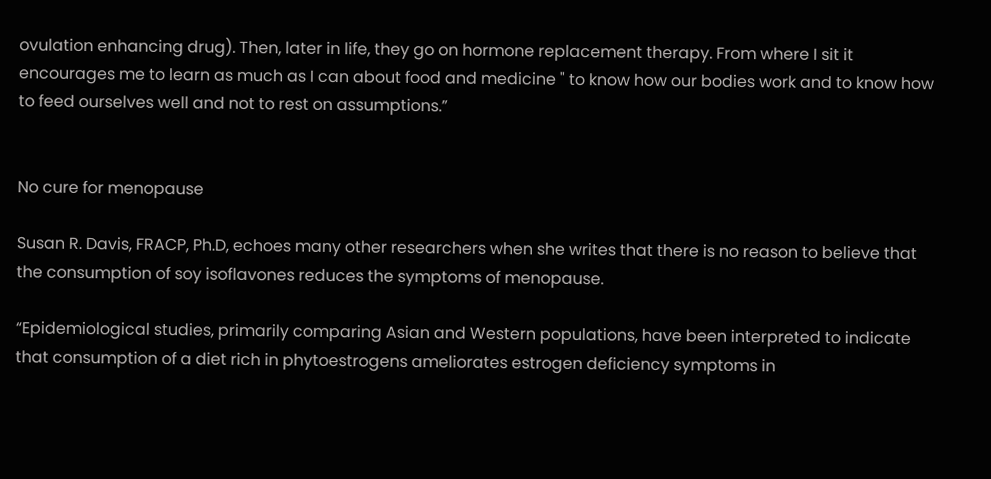ovulation enhancing drug). Then, later in life, they go on hormone replacement therapy. From where I sit it encourages me to learn as much as I can about food and medicine " to know how our bodies work and to know how to feed ourselves well and not to rest on assumptions.”


No cure for menopause

Susan R. Davis, FRACP, Ph.D, echoes many other researchers when she writes that there is no reason to believe that the consumption of soy isoflavones reduces the symptoms of menopause.

“Epidemiological studies, primarily comparing Asian and Western populations, have been interpreted to indicate that consumption of a diet rich in phytoestrogens ameliorates estrogen deficiency symptoms in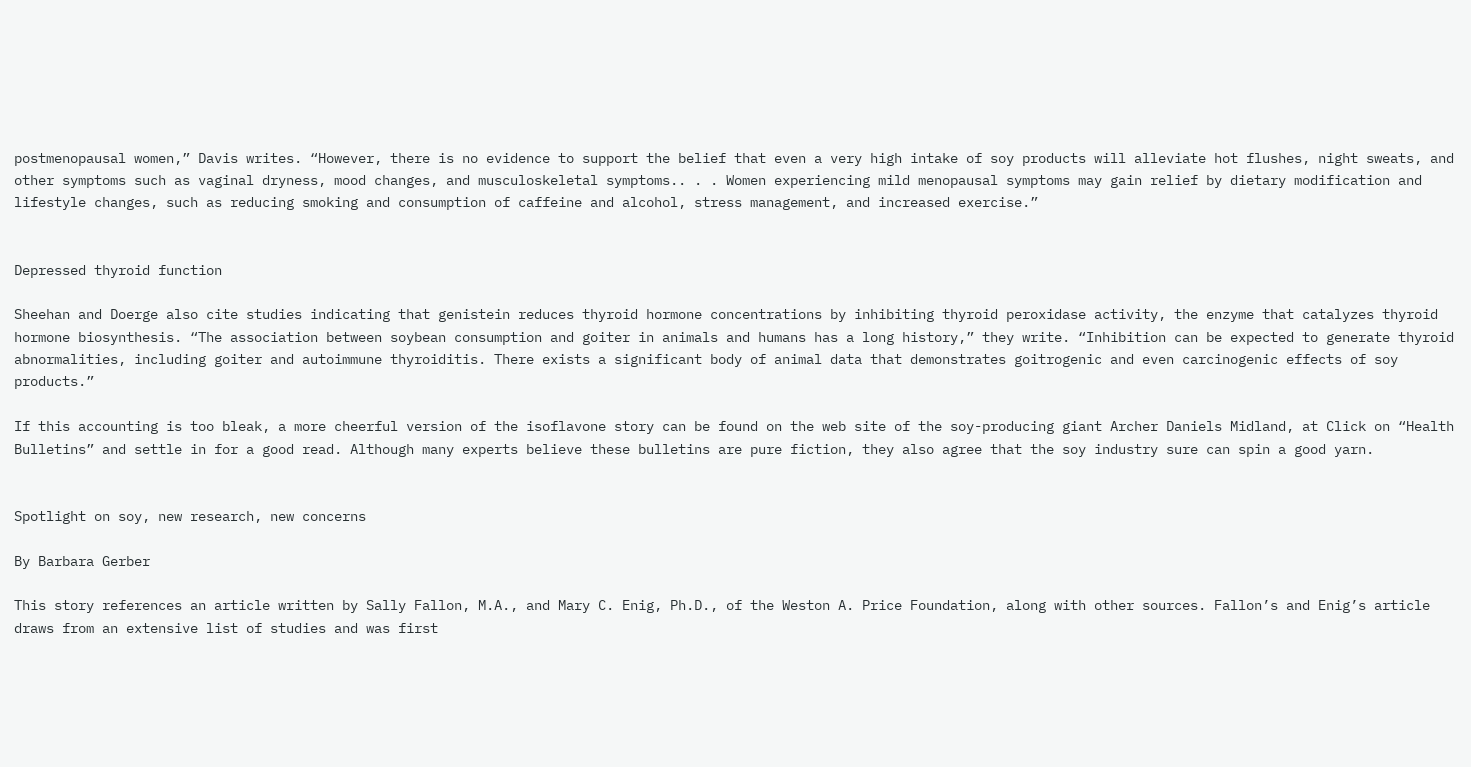postmenopausal women,” Davis writes. “However, there is no evidence to support the belief that even a very high intake of soy products will alleviate hot flushes, night sweats, and other symptoms such as vaginal dryness, mood changes, and musculoskeletal symptoms.. . . Women experiencing mild menopausal symptoms may gain relief by dietary modification and lifestyle changes, such as reducing smoking and consumption of caffeine and alcohol, stress management, and increased exercise.”


Depressed thyroid function

Sheehan and Doerge also cite studies indicating that genistein reduces thyroid hormone concentrations by inhibiting thyroid peroxidase activity, the enzyme that catalyzes thyroid hormone biosynthesis. “The association between soybean consumption and goiter in animals and humans has a long history,” they write. “Inhibition can be expected to generate thyroid abnormalities, including goiter and autoimmune thyroiditis. There exists a significant body of animal data that demonstrates goitrogenic and even carcinogenic effects of soy products.”

If this accounting is too bleak, a more cheerful version of the isoflavone story can be found on the web site of the soy-producing giant Archer Daniels Midland, at Click on “Health Bulletins” and settle in for a good read. Although many experts believe these bulletins are pure fiction, they also agree that the soy industry sure can spin a good yarn.


Spotlight on soy, new research, new concerns

By Barbara Gerber

This story references an article written by Sally Fallon, M.A., and Mary C. Enig, Ph.D., of the Weston A. Price Foundation, along with other sources. Fallon’s and Enig’s article draws from an extensive list of studies and was first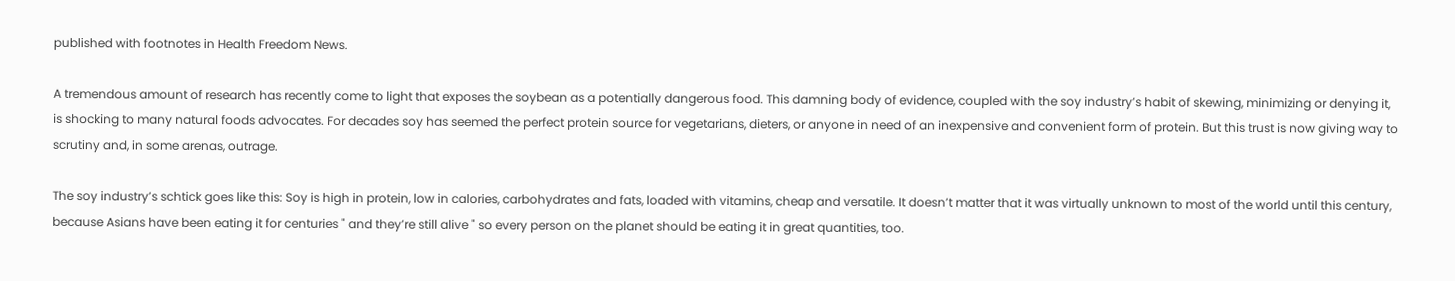published with footnotes in Health Freedom News.

A tremendous amount of research has recently come to light that exposes the soybean as a potentially dangerous food. This damning body of evidence, coupled with the soy industry’s habit of skewing, minimizing or denying it, is shocking to many natural foods advocates. For decades soy has seemed the perfect protein source for vegetarians, dieters, or anyone in need of an inexpensive and convenient form of protein. But this trust is now giving way to scrutiny and, in some arenas, outrage.

The soy industry’s schtick goes like this: Soy is high in protein, low in calories, carbohydrates and fats, loaded with vitamins, cheap and versatile. It doesn’t matter that it was virtually unknown to most of the world until this century, because Asians have been eating it for centuries " and they’re still alive " so every person on the planet should be eating it in great quantities, too.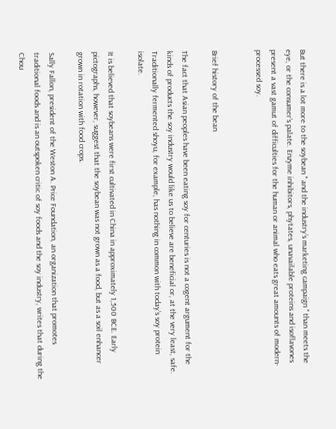But there is a lot more to the soybean " and the industry’s marketing campaign " than meets the eye, or the consumer’s palate. Enzyme inhibitors, phytates, unavailable proteins and isoflavones present a vast gamut of difficulties for the human or animal who eats great amounts of modern-processed soy.


Brief history of the bean

The fact that Asian peoples have been eating soy for centuries is not a cogent argument for the kinds of products the soy industry would like us to believe are beneficial or, at the very least, safe. Traditionally fermented shoyu, for example, has nothing in common with today’s soy protein isolate.

It is believed that soybeans were first cultivated in China in approximately 1,500 BCE. Early pictographs, however, suggest that the soybean was not grown as a food, but as a soil enhancer grown in rotation with food crops.

Sally Fallon, president of the Weston A. Price Foundation, an organization that promotes traditional foods and is an outspoken critic of soy foods and the soy industry, writes that during the Chou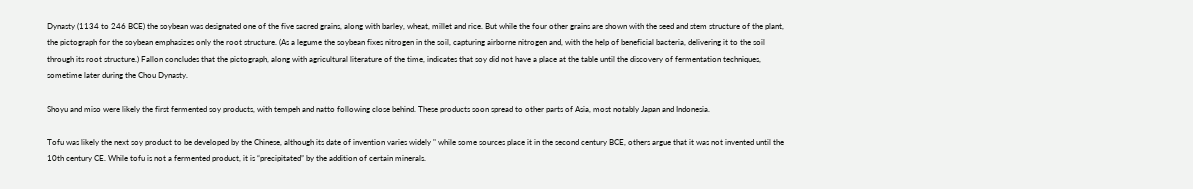Dynasty (1134 to 246 BCE) the soybean was designated one of the five sacred grains, along with barley, wheat, millet and rice. But while the four other grains are shown with the seed and stem structure of the plant, the pictograph for the soybean emphasizes only the root structure. (As a legume the soybean fixes nitrogen in the soil, capturing airborne nitrogen and, with the help of beneficial bacteria, delivering it to the soil through its root structure.) Fallon concludes that the pictograph, along with agricultural literature of the time, indicates that soy did not have a place at the table until the discovery of fermentation techniques, sometime later during the Chou Dynasty.

Shoyu and miso were likely the first fermented soy products, with tempeh and natto following close behind. These products soon spread to other parts of Asia, most notably Japan and Indonesia.

Tofu was likely the next soy product to be developed by the Chinese, although its date of invention varies widely " while some sources place it in the second century BCE, others argue that it was not invented until the 10th century CE. While tofu is not a fermented product, it is “precipitated” by the addition of certain minerals.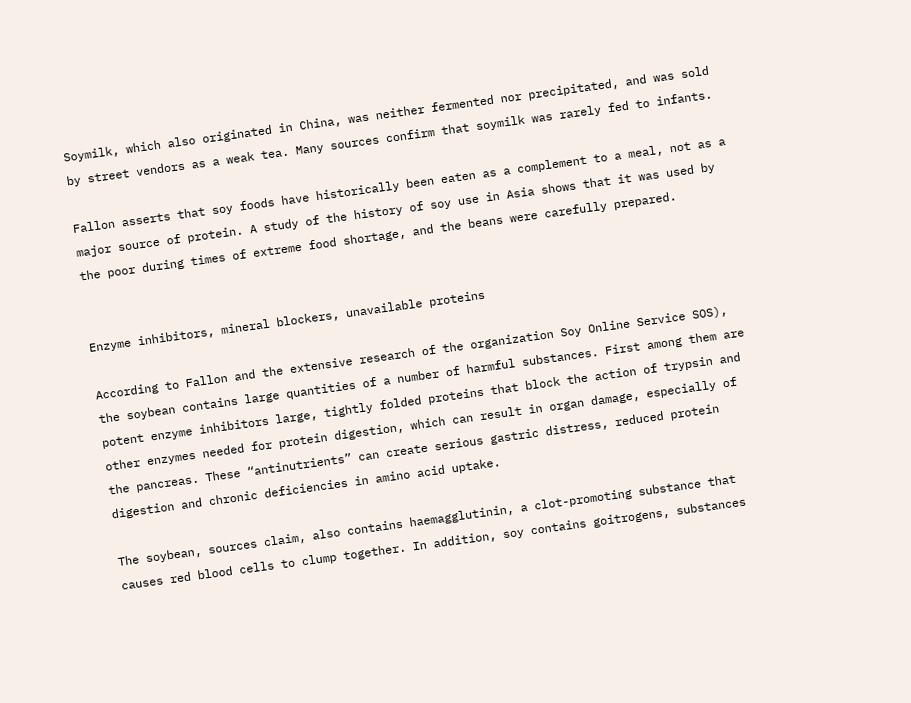Soymilk, which also originated in China, was neither fermented nor precipitated, and was sold by street vendors as a weak tea. Many sources confirm that soymilk was rarely fed to infants.

Fallon asserts that soy foods have historically been eaten as a complement to a meal, not as a major source of protein. A study of the history of soy use in Asia shows that it was used by the poor during times of extreme food shortage, and the beans were carefully prepared.


Enzyme inhibitors, mineral blockers, unavailable proteins

According to Fallon and the extensive research of the organization Soy Online Service SOS), the soybean contains large quantities of a number of harmful substances. First among them are potent enzyme inhibitors large, tightly folded proteins that block the action of trypsin and other enzymes needed for protein digestion, which can result in organ damage, especially of the pancreas. These “antinutrients” can create serious gastric distress, reduced protein digestion and chronic deficiencies in amino acid uptake.

The soybean, sources claim, also contains haemagglutinin, a clot-promoting substance that causes red blood cells to clump together. In addition, soy contains goitrogens, substances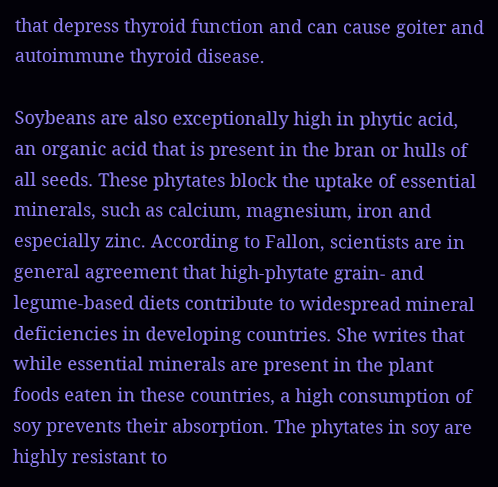that depress thyroid function and can cause goiter and autoimmune thyroid disease.

Soybeans are also exceptionally high in phytic acid, an organic acid that is present in the bran or hulls of all seeds. These phytates block the uptake of essential minerals, such as calcium, magnesium, iron and especially zinc. According to Fallon, scientists are in general agreement that high-phytate grain- and legume-based diets contribute to widespread mineral deficiencies in developing countries. She writes that while essential minerals are present in the plant foods eaten in these countries, a high consumption of soy prevents their absorption. The phytates in soy are highly resistant to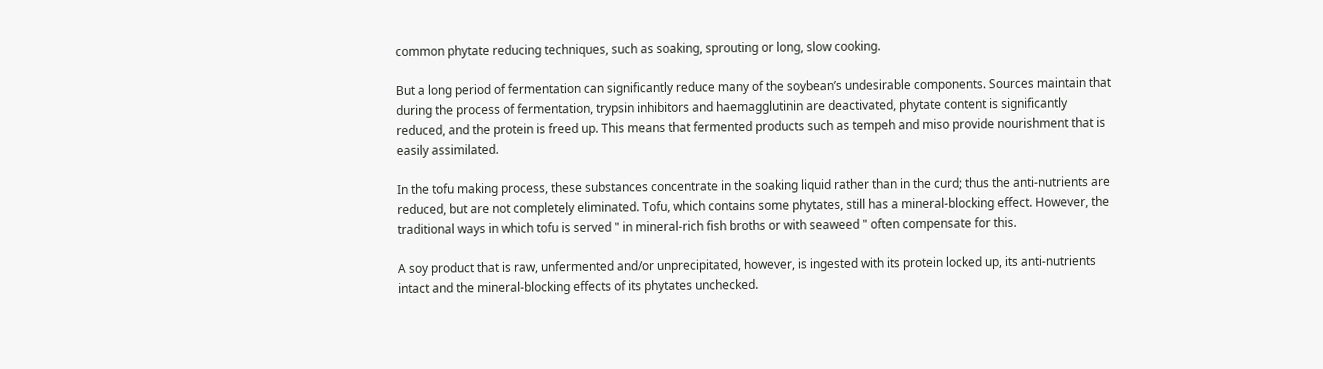common phytate reducing techniques, such as soaking, sprouting or long, slow cooking.

But a long period of fermentation can significantly reduce many of the soybean’s undesirable components. Sources maintain that during the process of fermentation, trypsin inhibitors and haemagglutinin are deactivated, phytate content is significantly reduced, and the protein is freed up. This means that fermented products such as tempeh and miso provide nourishment that is easily assimilated.

In the tofu making process, these substances concentrate in the soaking liquid rather than in the curd; thus the anti-nutrients are reduced, but are not completely eliminated. Tofu, which contains some phytates, still has a mineral-blocking effect. However, the traditional ways in which tofu is served " in mineral-rich fish broths or with seaweed " often compensate for this.

A soy product that is raw, unfermented and/or unprecipitated, however, is ingested with its protein locked up, its anti-nutrients intact and the mineral-blocking effects of its phytates unchecked.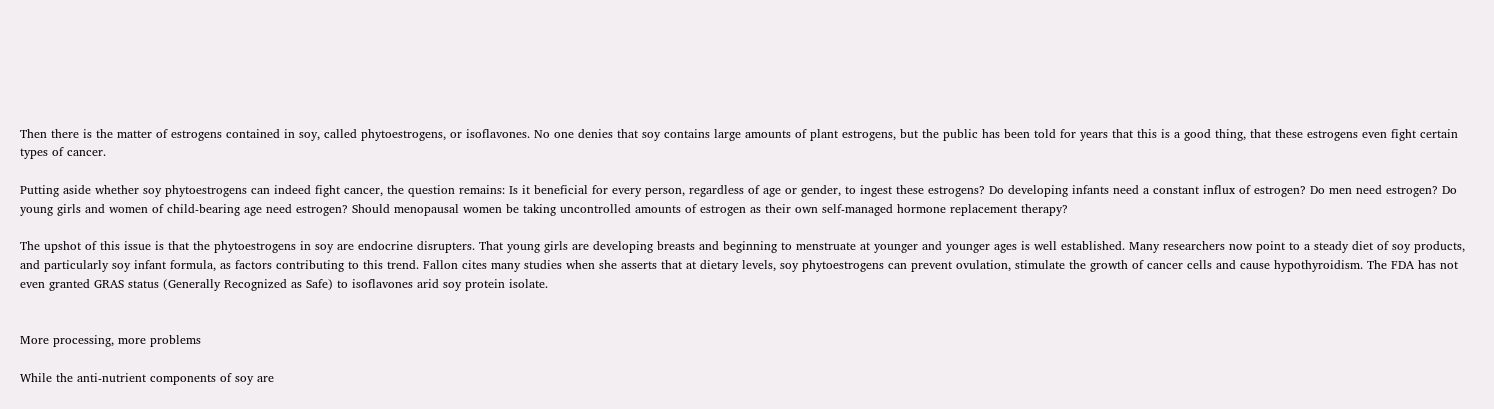Then there is the matter of estrogens contained in soy, called phytoestrogens, or isoflavones. No one denies that soy contains large amounts of plant estrogens, but the public has been told for years that this is a good thing, that these estrogens even fight certain types of cancer.

Putting aside whether soy phytoestrogens can indeed fight cancer, the question remains: Is it beneficial for every person, regardless of age or gender, to ingest these estrogens? Do developing infants need a constant influx of estrogen? Do men need estrogen? Do young girls and women of child-bearing age need estrogen? Should menopausal women be taking uncontrolled amounts of estrogen as their own self-managed hormone replacement therapy?

The upshot of this issue is that the phytoestrogens in soy are endocrine disrupters. That young girls are developing breasts and beginning to menstruate at younger and younger ages is well established. Many researchers now point to a steady diet of soy products, and particularly soy infant formula, as factors contributing to this trend. Fallon cites many studies when she asserts that at dietary levels, soy phytoestrogens can prevent ovulation, stimulate the growth of cancer cells and cause hypothyroidism. The FDA has not even granted GRAS status (Generally Recognized as Safe) to isoflavones arid soy protein isolate.


More processing, more problems

While the anti-nutrient components of soy are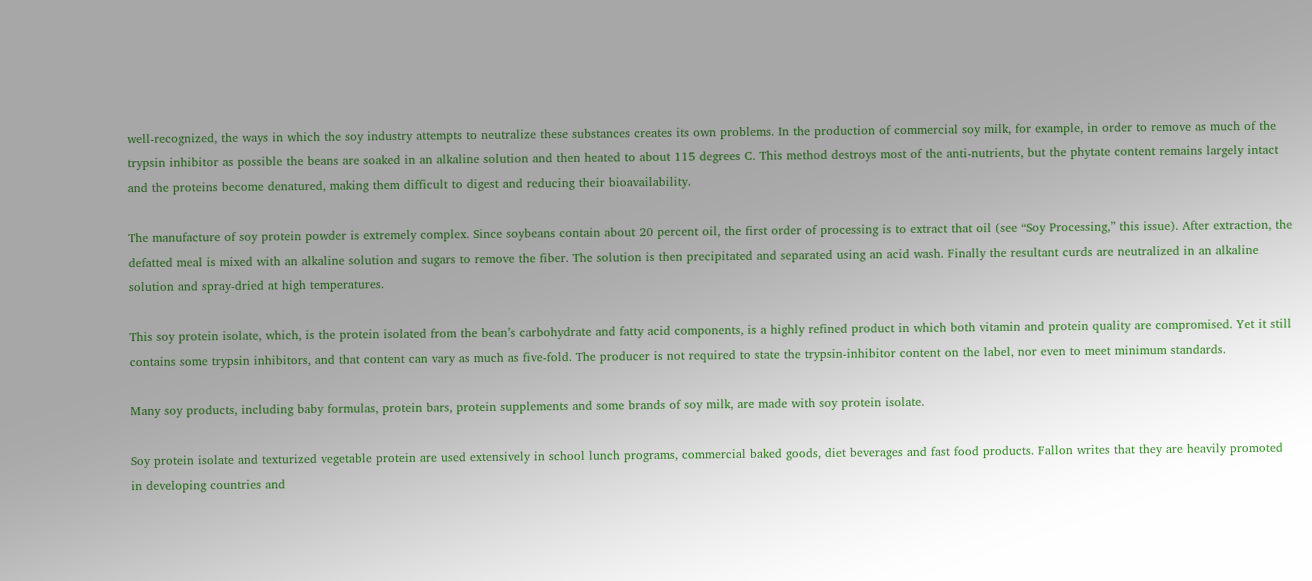well-recognized, the ways in which the soy industry attempts to neutralize these substances creates its own problems. In the production of commercial soy milk, for example, in order to remove as much of the trypsin inhibitor as possible the beans are soaked in an alkaline solution and then heated to about 115 degrees C. This method destroys most of the anti-nutrients, but the phytate content remains largely intact and the proteins become denatured, making them difficult to digest and reducing their bioavailability.

The manufacture of soy protein powder is extremely complex. Since soybeans contain about 20 percent oil, the first order of processing is to extract that oil (see “Soy Processing,” this issue). After extraction, the defatted meal is mixed with an alkaline solution and sugars to remove the fiber. The solution is then precipitated and separated using an acid wash. Finally the resultant curds are neutralized in an alkaline solution and spray-dried at high temperatures.

This soy protein isolate, which, is the protein isolated from the bean’s carbohydrate and fatty acid components, is a highly refined product in which both vitamin and protein quality are compromised. Yet it still contains some trypsin inhibitors, and that content can vary as much as five-fold. The producer is not required to state the trypsin-inhibitor content on the label, nor even to meet minimum standards.

Many soy products, including baby formulas, protein bars, protein supplements and some brands of soy milk, are made with soy protein isolate.

Soy protein isolate and texturized vegetable protein are used extensively in school lunch programs, commercial baked goods, diet beverages and fast food products. Fallon writes that they are heavily promoted in developing countries and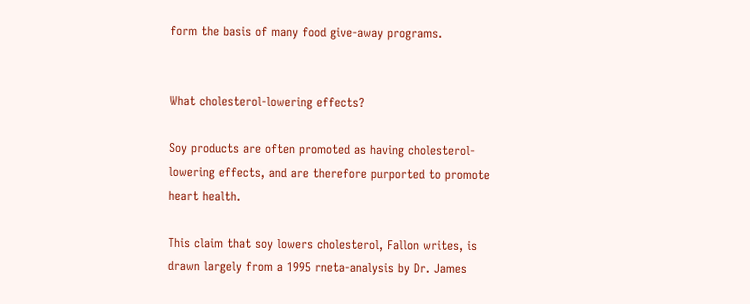form the basis of many food give-away programs.


What cholesterol-lowering effects?

Soy products are often promoted as having cholesterol-lowering effects, and are therefore purported to promote heart health.

This claim that soy lowers cholesterol, Fallon writes, is drawn largely from a 1995 rneta-analysis by Dr. James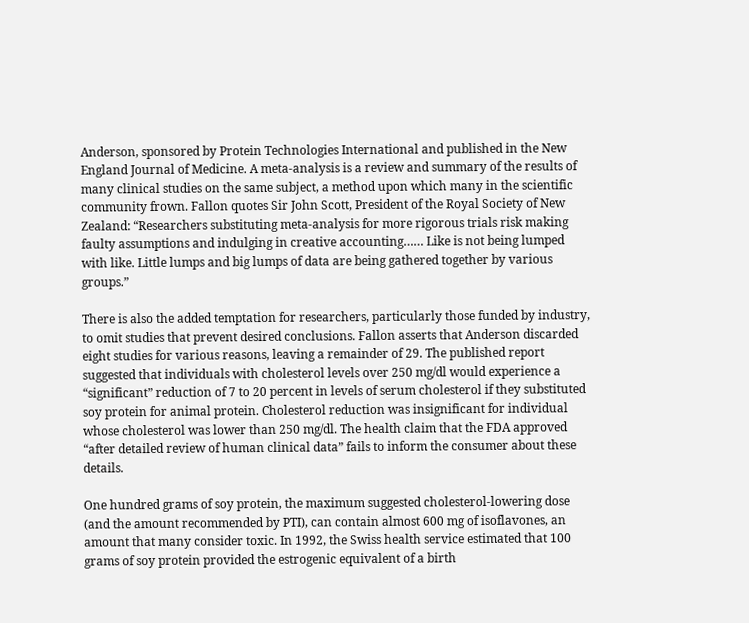Anderson, sponsored by Protein Technologies International and published in the New England Journal of Medicine. A meta-analysis is a review and summary of the results of many clinical studies on the same subject, a method upon which many in the scientific community frown. Fallon quotes Sir John Scott, President of the Royal Society of New Zealand: “Researchers substituting meta-analysis for more rigorous trials risk making faulty assumptions and indulging in creative accounting…… Like is not being lumped with like. Little lumps and big lumps of data are being gathered together by various groups.”

There is also the added temptation for researchers, particularly those funded by industry, to omit studies that prevent desired conclusions. Fallon asserts that Anderson discarded eight studies for various reasons, leaving a remainder of 29. The published report suggested that individuals with cholesterol levels over 250 mg/dl would experience a “significant” reduction of 7 to 20 percent in levels of serum cholesterol if they substituted soy protein for animal protein. Cholesterol reduction was insignificant for individual whose cholesterol was lower than 250 mg/dl. The health claim that the FDA approved “after detailed review of human clinical data” fails to inform the consumer about these details.

One hundred grams of soy protein, the maximum suggested cholesterol-lowering dose (and the amount recommended by PTI), can contain almost 600 mg of isoflavones, an amount that many consider toxic. In 1992, the Swiss health service estimated that 100 grams of soy protein provided the estrogenic equivalent of a birth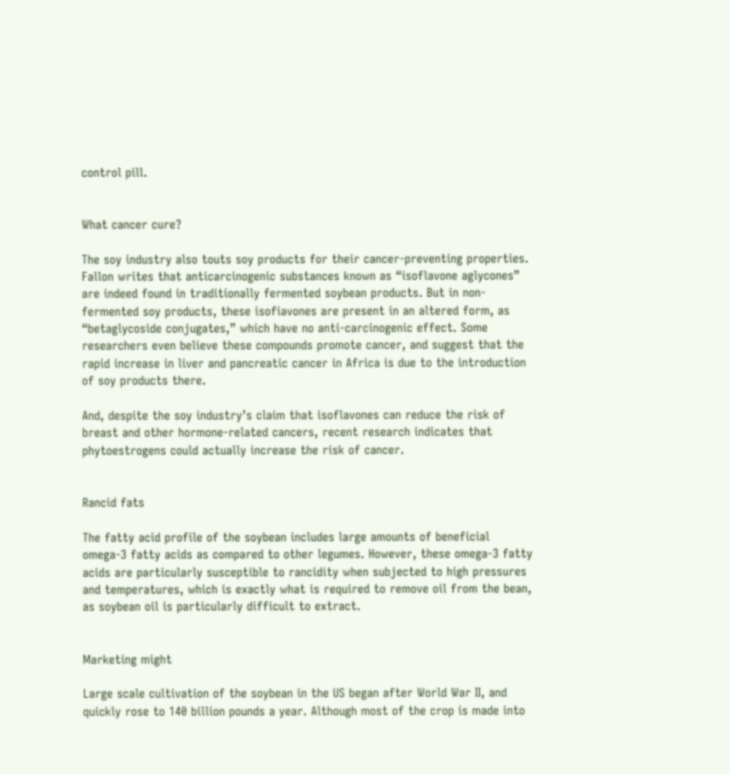control pill.


What cancer cure?

The soy industry also touts soy products for their cancer-preventing properties. Fallon writes that anticarcinogenic substances known as “isoflavone aglycones” are indeed found in traditionally fermented soybean products. But in non-fermented soy products, these isofiavones are present in an altered form, as “betaglycoside conjugates,” which have no anti-carcinogenic effect. Some researchers even believe these compounds promote cancer, and suggest that the rapid increase in liver and pancreatic cancer in Africa is due to the introduction of soy products there.

And, despite the soy industry’s claim that isoflavones can reduce the risk of breast and other hormone-related cancers, recent research indicates that phytoestrogens could actually increase the risk of cancer.


Rancid fats

The fatty acid profile of the soybean includes large amounts of beneficial omega-3 fatty acids as compared to other legumes. However, these omega-3 fatty acids are particularly susceptible to rancidity when subjected to high pressures and temperatures, which is exactly what is required to remove oil from the bean, as soybean oil is particularly difficult to extract.


Marketing might

Large scale cultivation of the soybean in the US began after World War II, and quickly rose to 140 billion pounds a year. Although most of the crop is made into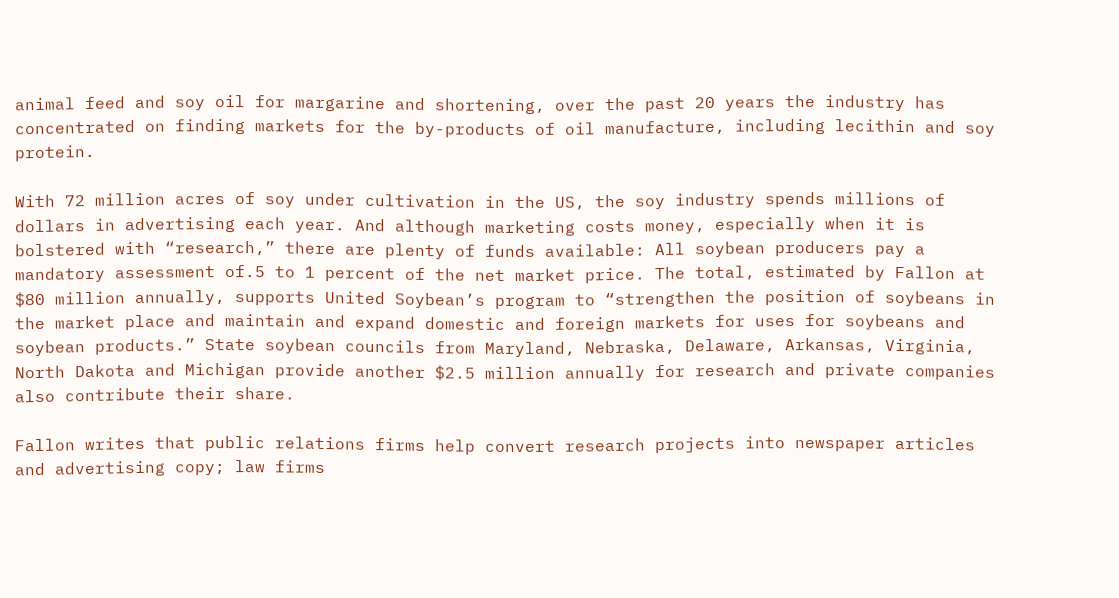animal feed and soy oil for margarine and shortening, over the past 20 years the industry has concentrated on finding markets for the by-products of oil manufacture, including lecithin and soy protein.

With 72 million acres of soy under cultivation in the US, the soy industry spends millions of dollars in advertising each year. And although marketing costs money, especially when it is bolstered with “research,” there are plenty of funds available: All soybean producers pay a mandatory assessment of.5 to 1 percent of the net market price. The total, estimated by Fallon at $80 million annually, supports United Soybean’s program to “strengthen the position of soybeans in the market place and maintain and expand domestic and foreign markets for uses for soybeans and soybean products.” State soybean councils from Maryland, Nebraska, Delaware, Arkansas, Virginia, North Dakota and Michigan provide another $2.5 million annually for research and private companies also contribute their share.

Fallon writes that public relations firms help convert research projects into newspaper articles and advertising copy; law firms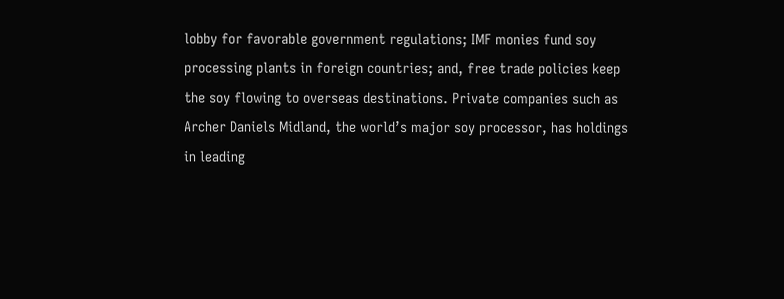lobby for favorable government regulations; IMF monies fund soy processing plants in foreign countries; and, free trade policies keep the soy flowing to overseas destinations. Private companies such as Archer Daniels Midland, the world’s major soy processor, has holdings in leading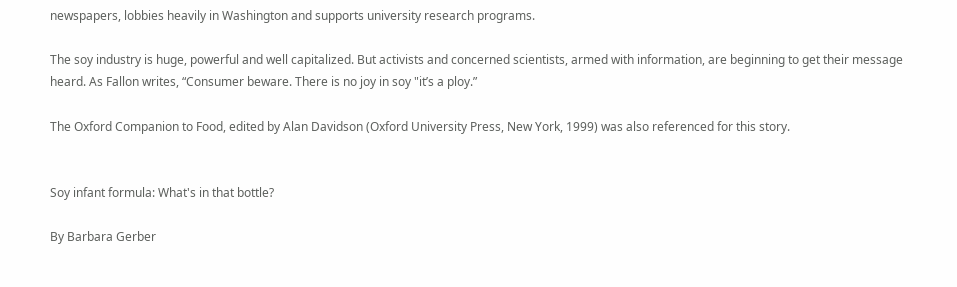newspapers, lobbies heavily in Washington and supports university research programs.

The soy industry is huge, powerful and well capitalized. But activists and concerned scientists, armed with information, are beginning to get their message heard. As Fallon writes, “Consumer beware. There is no joy in soy "it’s a ploy.”

The Oxford Companion to Food, edited by Alan Davidson (Oxford University Press, New York, 1999) was also referenced for this story.


Soy infant formula: What's in that bottle?

By Barbara Gerber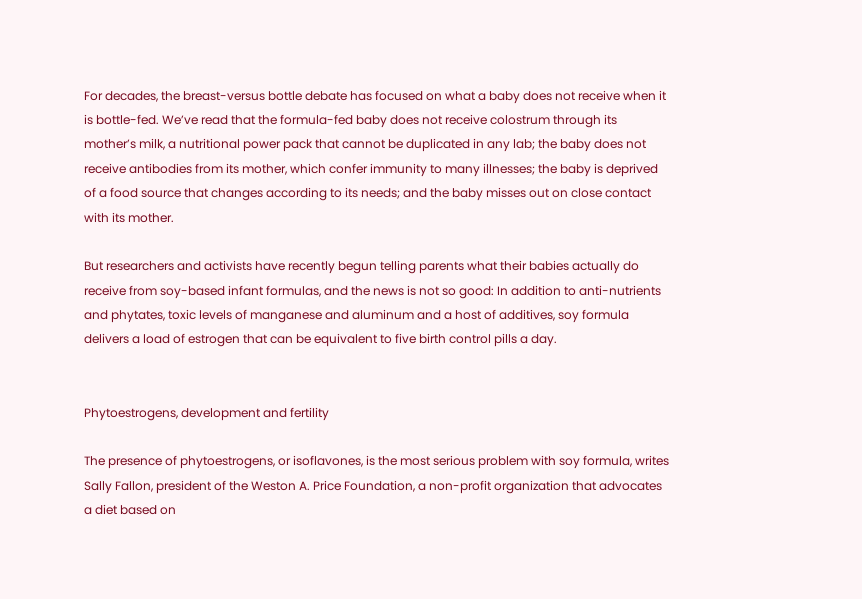For decades, the breast-versus bottle debate has focused on what a baby does not receive when it is bottle-fed. We’ve read that the formula-fed baby does not receive colostrum through its mother’s milk, a nutritional power pack that cannot be duplicated in any lab; the baby does not receive antibodies from its mother, which confer immunity to many illnesses; the baby is deprived of a food source that changes according to its needs; and the baby misses out on close contact with its mother.

But researchers and activists have recently begun telling parents what their babies actually do receive from soy-based infant formulas, and the news is not so good: In addition to anti-nutrients and phytates, toxic levels of manganese and aluminum and a host of additives, soy formula delivers a load of estrogen that can be equivalent to five birth control pills a day.


Phytoestrogens, development and fertility

The presence of phytoestrogens, or isoflavones, is the most serious problem with soy formula, writes Sally Fallon, president of the Weston A. Price Foundation, a non-profit organization that advocates a diet based on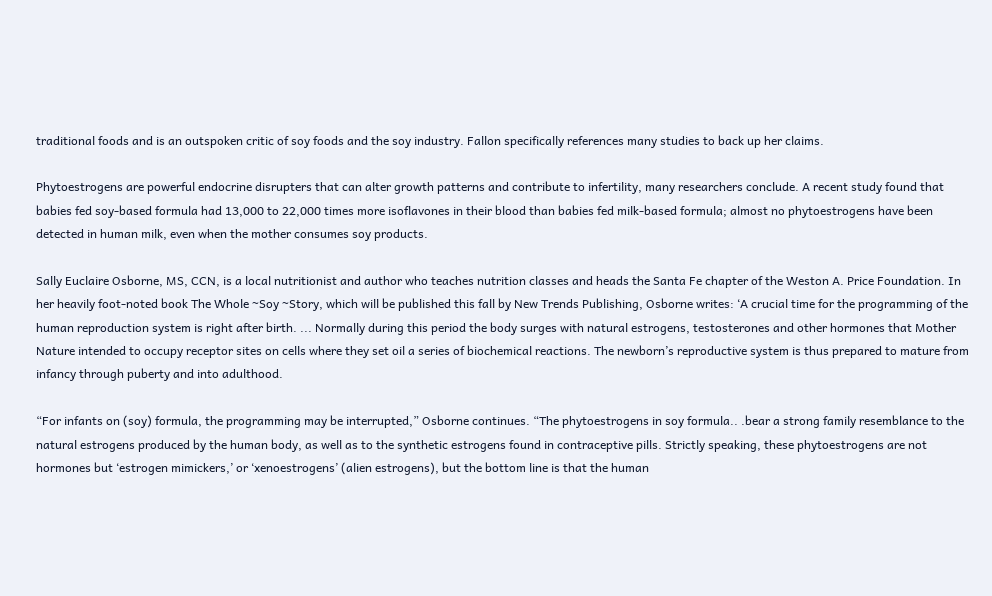traditional foods and is an outspoken critic of soy foods and the soy industry. Fallon specifically references many studies to back up her claims.

Phytoestrogens are powerful endocrine disrupters that can alter growth patterns and contribute to infertility, many researchers conclude. A recent study found that babies fed soy-based formula had 13,000 to 22,000 times more isoflavones in their blood than babies fed milk-based formula; almost no phytoestrogens have been detected in human milk, even when the mother consumes soy products.

Sally Euclaire Osborne, MS, CCN, is a local nutritionist and author who teaches nutrition classes and heads the Santa Fe chapter of the Weston A. Price Foundation. In her heavily foot-noted book The Whole ~Soy ~Story, which will be published this fall by New Trends Publishing, Osborne writes: ‘A crucial time for the programming of the human reproduction system is right after birth. ... Normally during this period the body surges with natural estrogens, testosterones and other hormones that Mother Nature intended to occupy receptor sites on cells where they set oil a series of biochemical reactions. The newborn’s reproductive system is thus prepared to mature from infancy through puberty and into adulthood.

“For infants on (soy) formula, the programming may be interrupted,” Osborne continues. “The phytoestrogens in soy formula.. .bear a strong family resemblance to the natural estrogens produced by the human body, as well as to the synthetic estrogens found in contraceptive pills. Strictly speaking, these phytoestrogens are not hormones but ‘estrogen mimickers,’ or ‘xenoestrogens’ (alien estrogens), but the bottom line is that the human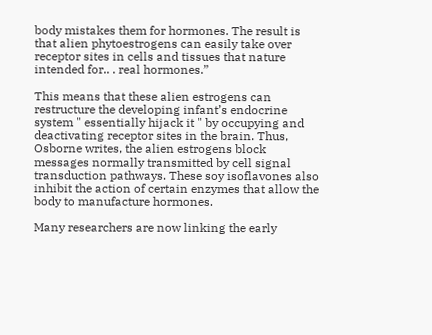body mistakes them for hormones. The result is that alien phytoestrogens can easily take over receptor sites in cells and tissues that nature intended for.. . real hormones.”

This means that these alien estrogens can restructure the developing infant’s endocrine system " essentially hijack it " by occupying and deactivating receptor sites in the brain. Thus, Osborne writes, the alien estrogens block messages normally transmitted by cell signal transduction pathways. These soy isoflavones also inhibit the action of certain enzymes that allow the body to manufacture hormones.

Many researchers are now linking the early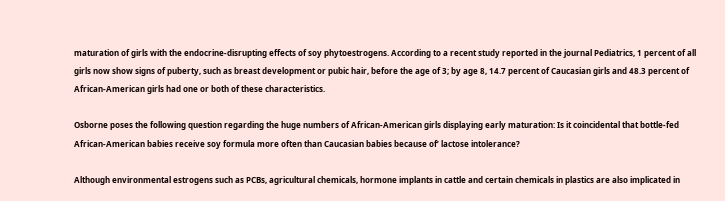maturation of girls with the endocrine-disrupting effects of soy phytoestrogens. According to a recent study reported in the journal Pediatrics, 1 percent of all girls now show signs of puberty, such as breast development or pubic hair, before the age of 3; by age 8, 14.7 percent of Caucasian girls and 48.3 percent of African-American girls had one or both of these characteristics.

Osborne poses the following question regarding the huge numbers of African-American girls displaying early maturation: Is it coincidental that bottle-fed African-American babies receive soy formula more often than Caucasian babies because of’ lactose intolerance?

Although environmental estrogens such as PCBs, agricultural chemicals, hormone implants in cattle and certain chemicals in plastics are also implicated in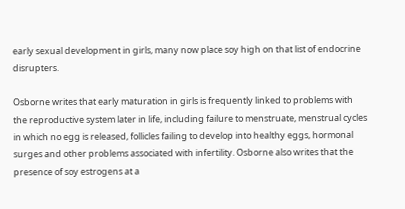early sexual development in girls, many now place soy high on that list of endocrine disrupters.

Osborne writes that early maturation in girls is frequently linked to problems with the reproductive system later in life, including failure to menstruate, menstrual cycles in which no egg is released, follicles failing to develop into healthy eggs, hormonal surges and other problems associated with infertility. Osborne also writes that the presence of soy estrogens at a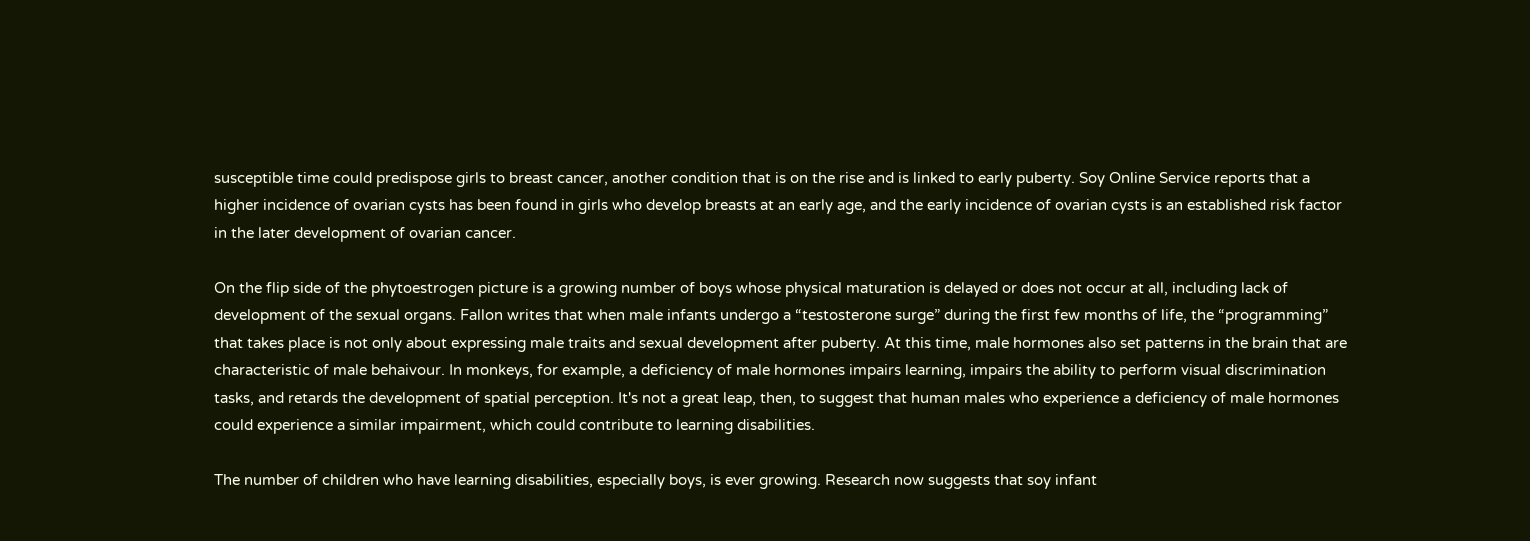susceptible time could predispose girls to breast cancer, another condition that is on the rise and is linked to early puberty. Soy Online Service reports that a higher incidence of ovarian cysts has been found in girls who develop breasts at an early age, and the early incidence of ovarian cysts is an established risk factor in the later development of ovarian cancer.

On the flip side of the phytoestrogen picture is a growing number of boys whose physical maturation is delayed or does not occur at all, including lack of development of the sexual organs. Fallon writes that when male infants undergo a “testosterone surge” during the first few months of life, the “programming” that takes place is not only about expressing male traits and sexual development after puberty. At this time, male hormones also set patterns in the brain that are characteristic of male behaivour. In monkeys, for example, a deficiency of male hormones impairs learning, impairs the ability to perform visual discrimination tasks, and retards the development of spatial perception. It's not a great leap, then, to suggest that human males who experience a deficiency of male hormones could experience a similar impairment, which could contribute to learning disabilities.

The number of children who have learning disabilities, especially boys, is ever growing. Research now suggests that soy infant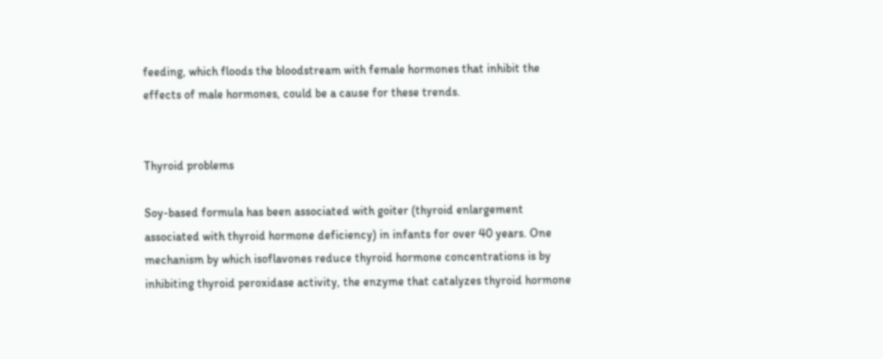feeding, which floods the bloodstream with female hormones that inhibit the effects of male hormones, could be a cause for these trends.


Thyroid problems

Soy-based formula has been associated with goiter (thyroid enlargement associated with thyroid hormone deficiency) in infants for over 40 years. One mechanism by which isoflavones reduce thyroid hormone concentrations is by inhibiting thyroid peroxidase activity, the enzyme that catalyzes thyroid hormone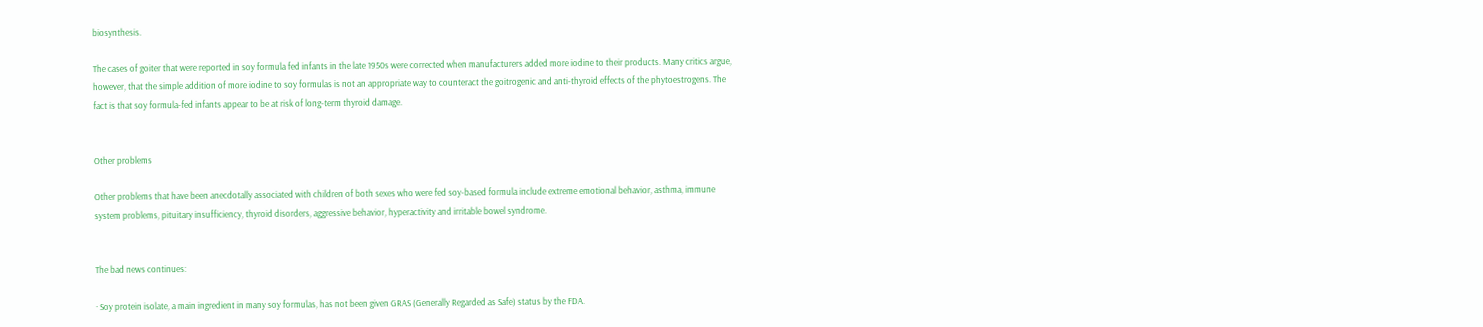biosynthesis.

The cases of goiter that were reported in soy formula fed infants in the late 1950s were corrected when manufacturers added more iodine to their products. Many critics argue, however, that the simple addition of more iodine to soy formulas is not an appropriate way to counteract the goitrogenic and anti-thyroid effects of the phytoestrogens. The fact is that soy formula-fed infants appear to be at risk of long-term thyroid damage.


Other problems

Other problems that have been anecdotally associated with children of both sexes who were fed soy-based formula include extreme emotional behavior, asthma, immune system problems, pituitary insufficiency, thyroid disorders, aggressive behavior, hyperactivity and irritable bowel syndrome.


The bad news continues:

· Soy protein isolate, a main ingredient in many soy formulas, has not been given GRAS (Generally Regarded as Safe) status by the FDA.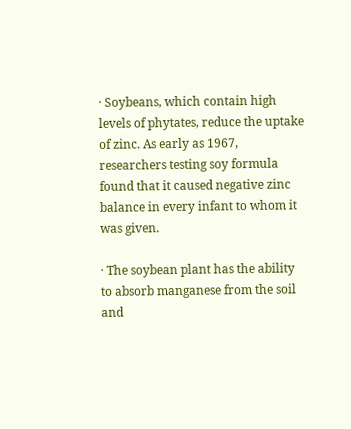· Soybeans, which contain high levels of phytates, reduce the uptake of zinc. As early as 1967, researchers testing soy formula found that it caused negative zinc balance in every infant to whom it was given.

· The soybean plant has the ability to absorb manganese from the soil and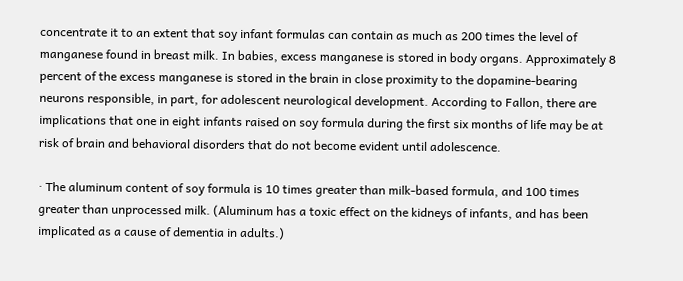concentrate it to an extent that soy infant formulas can contain as much as 200 times the level of manganese found in breast milk. In babies, excess manganese is stored in body organs. Approximately 8 percent of the excess manganese is stored in the brain in close proximity to the dopamine-bearing neurons responsible, in part, for adolescent neurological development. According to Fallon, there are implications that one in eight infants raised on soy formula during the first six months of life may be at risk of brain and behavioral disorders that do not become evident until adolescence.

· The aluminum content of soy formula is 10 times greater than milk-based formula, and 100 times greater than unprocessed milk. (Aluminum has a toxic effect on the kidneys of infants, and has been implicated as a cause of dementia in adults.)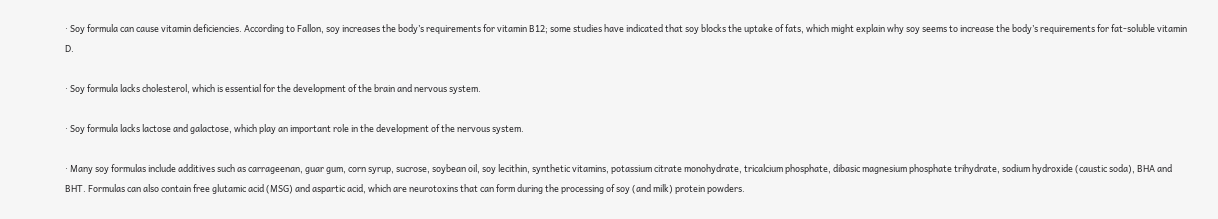· Soy formula can cause vitamin deficiencies. According to Fallon, soy increases the body’s requirements for vitamin B12; some studies have indicated that soy blocks the uptake of fats, which might explain why soy seems to increase the body’s requirements for fat-soluble vitamin D.

· Soy formula lacks cholesterol, which is essential for the development of the brain and nervous system.

· Soy formula lacks lactose and galactose, which play an important role in the development of the nervous system.

· Many soy formulas include additives such as carrageenan, guar gum, corn syrup, sucrose, soybean oil, soy lecithin, synthetic vitamins, potassium citrate monohydrate, tricalcium phosphate, dibasic magnesium phosphate trihydrate, sodium hydroxide (caustic soda), BHA and BHT. Formulas can also contain free glutamic acid (MSG) and aspartic acid, which are neurotoxins that can form during the processing of soy (and milk) protein powders.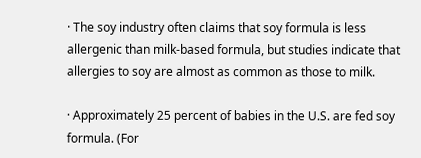· The soy industry often claims that soy formula is less allergenic than milk-based formula, but studies indicate that allergies to soy are almost as common as those to milk.

· Approximately 25 percent of babies in the U.S. are fed soy formula. (For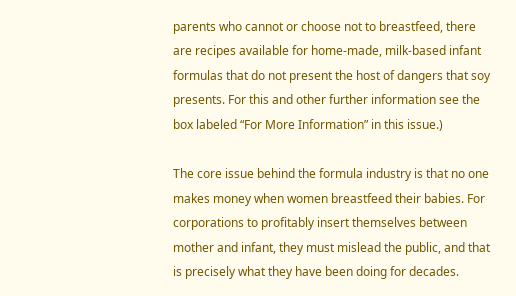parents who cannot or choose not to breastfeed, there are recipes available for home-made, milk-based infant formulas that do not present the host of dangers that soy presents. For this and other further information see the box labeled “For More Information” in this issue.)

The core issue behind the formula industry is that no one makes money when women breastfeed their babies. For corporations to profitably insert themselves between mother and infant, they must mislead the public, and that is precisely what they have been doing for decades.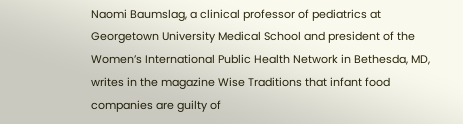Naomi Baumslag, a clinical professor of pediatrics at Georgetown University Medical School and president of the Women’s International Public Health Network in Bethesda, MD, writes in the magazine Wise Traditions that infant food companies are guilty of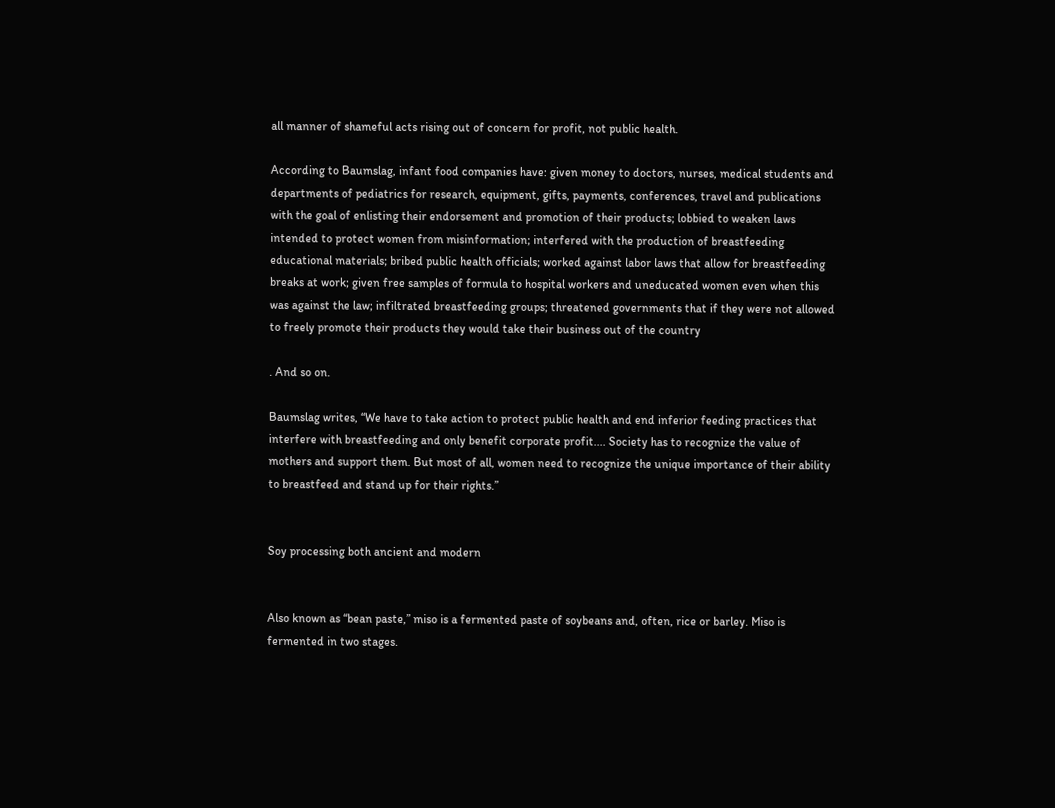all manner of shameful acts rising out of concern for profit, not public health.

According to Baumslag, infant food companies have: given money to doctors, nurses, medical students and departments of pediatrics for research, equipment, gifts, payments, conferences, travel and publications with the goal of enlisting their endorsement and promotion of their products; lobbied to weaken laws intended to protect women from misinformation; interfered with the production of breastfeeding educational materials; bribed public health officials; worked against labor laws that allow for breastfeeding breaks at work; given free samples of formula to hospital workers and uneducated women even when this was against the law; infiltrated breastfeeding groups; threatened governments that if they were not allowed to freely promote their products they would take their business out of the country

. And so on.

Baumslag writes, “We have to take action to protect public health and end inferior feeding practices that interfere with breastfeeding and only benefit corporate profit.... Society has to recognize the value of mothers and support them. But most of all, women need to recognize the unique importance of their ability to breastfeed and stand up for their rights.”


Soy processing both ancient and modern


Also known as “bean paste,” miso is a fermented paste of soybeans and, often, rice or barley. Miso is fermented in two stages.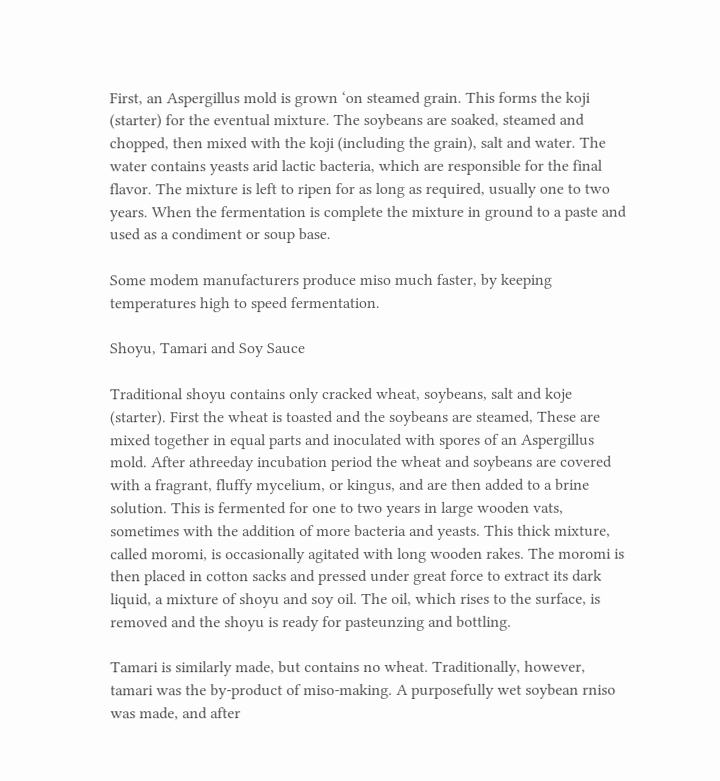First, an Aspergillus mold is grown ‘on steamed grain. This forms the koji (starter) for the eventual mixture. The soybeans are soaked, steamed and chopped, then mixed with the koji (including the grain), salt and water. The water contains yeasts arid lactic bacteria, which are responsible for the final flavor. The mixture is left to ripen for as long as required, usually one to two years. When the fermentation is complete the mixture in ground to a paste and used as a condiment or soup base.

Some modem manufacturers produce miso much faster, by keeping temperatures high to speed fermentation.

Shoyu, Tamari and Soy Sauce

Traditional shoyu contains only cracked wheat, soybeans, salt and koje (starter). First the wheat is toasted and the soybeans are steamed, These are mixed together in equal parts and inoculated with spores of an Aspergillus mold. After athreeday incubation period the wheat and soybeans are covered with a fragrant, fluffy mycelium, or kingus, and are then added to a brine solution. This is fermented for one to two years in large wooden vats, sometimes with the addition of more bacteria and yeasts. This thick mixture, called moromi, is occasionally agitated with long wooden rakes. The moromi is then placed in cotton sacks and pressed under great force to extract its dark liquid, a mixture of shoyu and soy oil. The oil, which rises to the surface, is removed and the shoyu is ready for pasteunzing and bottling.

Tamari is similarly made, but contains no wheat. Traditionally, however, tamari was the by-product of miso-making. A purposefully wet soybean rniso was made, and after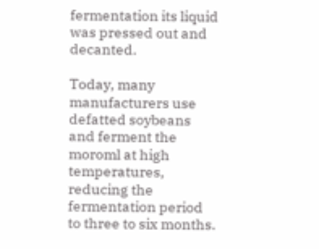fermentation its liquid was pressed out and decanted.

Today, many manufacturers use defatted soybeans and ferment the moroml at high temperatures, reducing the fermentation period to three to six months.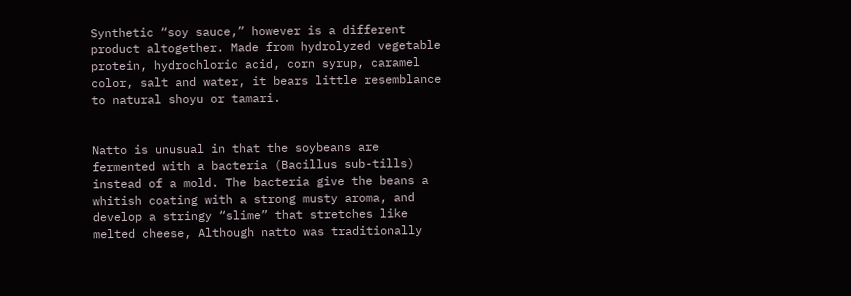Synthetic “soy sauce,” however is a different product altogether. Made from hydrolyzed vegetable protein, hydrochloric acid, corn syrup, caramel color, salt and water, it bears little resemblance to natural shoyu or tamari.


Natto is unusual in that the soybeans are fermented with a bacteria (Bacillus sub-tills) instead of a mold. The bacteria give the beans a whitish coating with a strong musty aroma, and develop a stringy “slime” that stretches like melted cheese, Although natto was traditionally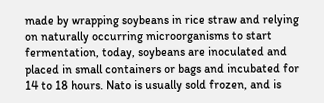made by wrapping soybeans in rice straw and relying on naturally occurring microorganisms to start fermentation, today, soybeans are inoculated and placed in small containers or bags and incubated for 14 to 18 hours. Nato is usually sold frozen, and is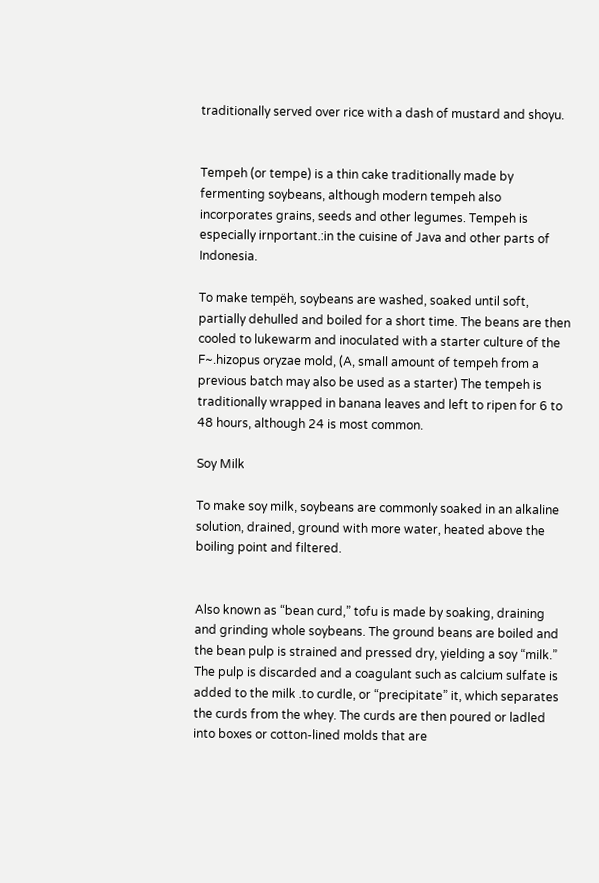traditionally served over rice with a dash of mustard and shoyu.


Tempeh (or tempe) is a thin cake traditionally made by fermenting soybeans, although modern tempeh also incorporates grains, seeds and other legumes. Tempeh is especially irnportant.:in the cuisine of Java and other parts of Indonesia.

To make tempëh, soybeans are washed, soaked until soft, partially dehulled and boiled for a short time. The beans are then cooled to lukewarm and inoculated with a starter culture of the F~.hizopus oryzae mold, (A, small amount of tempeh from a previous batch may also be used as a starter) The tempeh is traditionally wrapped in banana leaves and left to ripen for 6 to 48 hours, although 24 is most common.

Soy Milk

To make soy milk, soybeans are commonly soaked in an alkaline solution, drained, ground with more water, heated above the boiling point and filtered.


Also known as “bean curd,” tofu is made by soaking, draining and grinding whole soybeans. The ground beans are boiled and the bean pulp is strained and pressed dry, yielding a soy “milk.” The pulp is discarded and a coagulant such as calcium sulfate is added to the milk .to curdle, or “precipitate” it, which separates the curds from the whey. The curds are then poured or ladled into boxes or cotton-lined molds that are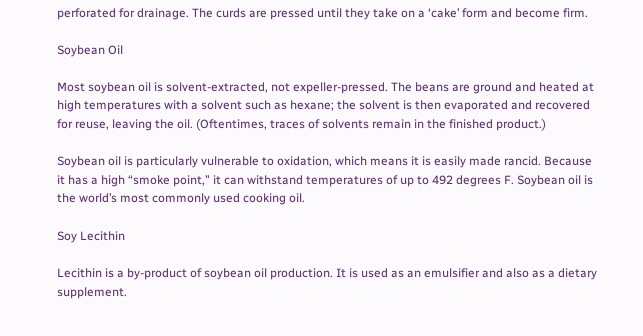perforated for drainage. The curds are pressed until they take on a ‘cake’ form and become firm.

Soybean Oil

Most soybean oil is solvent-extracted, not expeller-pressed. The beans are ground and heated at high temperatures with a solvent such as hexane; the solvent is then evaporated and recovered for reuse, leaving the oil. (Oftentimes, traces of solvents remain in the finished product.)

Soybean oil is particularly vulnerable to oxidation, which means it is easily made rancid. Because it has a high “smoke point,” it can withstand temperatures of up to 492 degrees F. Soybean oil is the world’s most commonly used cooking oil.

Soy Lecithin

Lecithin is a by-product of soybean oil production. It is used as an emulsifier and also as a dietary supplement.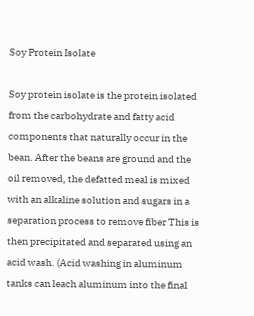Soy Protein Isolate

Soy protein isolate is the protein isolated from the carbohydrate and fatty acid components that naturally occur in the bean. After the beans are ground and the oil removed, the defatted meal is mixed with an alkaline solution and sugars in a separation process to remove fiber This is then precipitated and separated using an acid wash. (Acid washing in aluminum tanks can leach aluminum into the final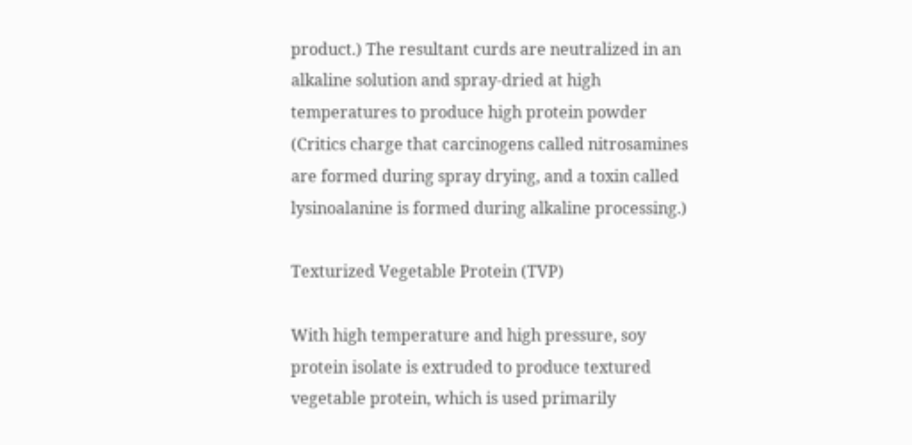product.) The resultant curds are neutralized in an alkaline solution and spray-dried at high temperatures to produce high protein powder (Critics charge that carcinogens called nitrosamines are formed during spray drying, and a toxin called lysinoalanine is formed during alkaline processing.)

Texturized Vegetable Protein (TVP)

With high temperature and high pressure, soy protein isolate is extruded to produce textured vegetable protein, which is used primarily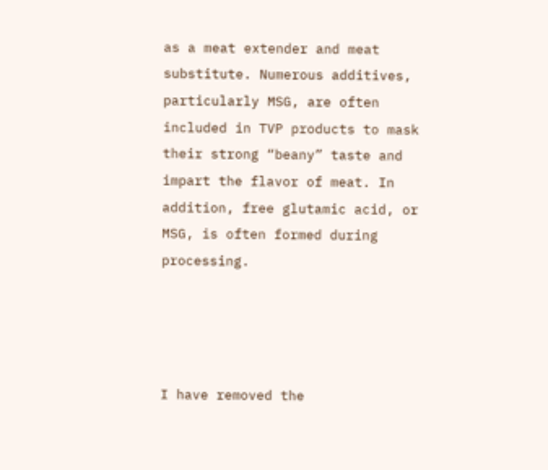as a meat extender and meat substitute. Numerous additives, particularly MSG, are often included in TVP products to mask their strong “beany” taste and impart the flavor of meat. In addition, free glutamic acid, or MSG, is often formed during processing.




I have removed the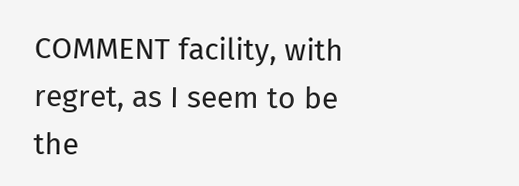COMMENT facility, with regret, as I seem to be the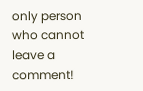only person who cannot leave a comment!